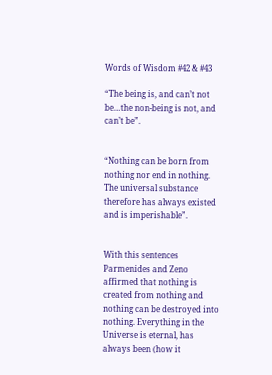Words of Wisdom #42 & #43

“The being is, and can’t not be…the non-being is not, and can’t be”.


“Nothing can be born from nothing nor end in nothing. The universal substance therefore has always existed and is imperishable”.


With this sentences Parmenides and Zeno affirmed that nothing is created from nothing and nothing can be destroyed into nothing. Everything in the Universe is eternal, has always been (how it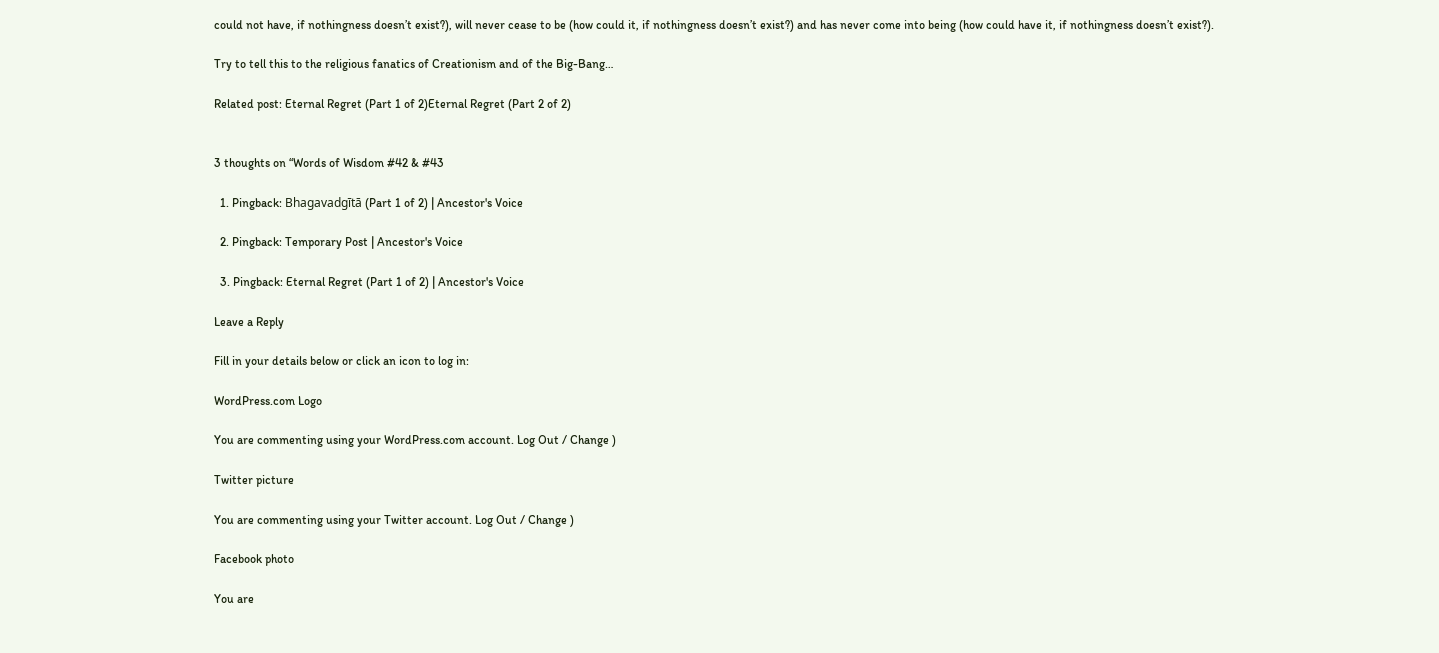could not have, if nothingness doesn’t exist?), will never cease to be (how could it, if nothingness doesn’t exist?) and has never come into being (how could have it, if nothingness doesn’t exist?).

Try to tell this to the religious fanatics of Creationism and of the Big-Bang…

Related post: Eternal Regret (Part 1 of 2)Eternal Regret (Part 2 of 2)


3 thoughts on “Words of Wisdom #42 & #43

  1. Pingback: Bhagavadgītā (Part 1 of 2) | Ancestor's Voice

  2. Pingback: Temporary Post | Ancestor's Voice

  3. Pingback: Eternal Regret (Part 1 of 2) | Ancestor's Voice

Leave a Reply

Fill in your details below or click an icon to log in:

WordPress.com Logo

You are commenting using your WordPress.com account. Log Out / Change )

Twitter picture

You are commenting using your Twitter account. Log Out / Change )

Facebook photo

You are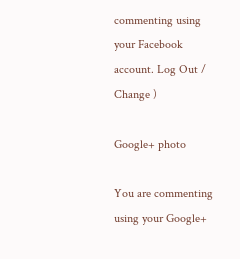commenting using your Facebook account. Log Out / Change )

Google+ photo

You are commenting using your Google+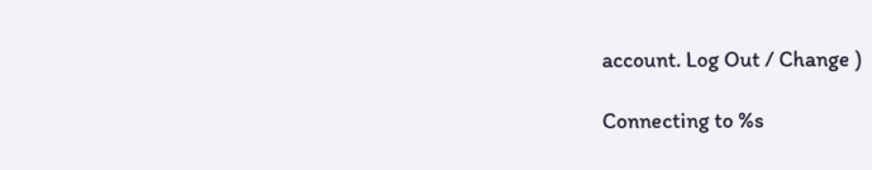account. Log Out / Change )

Connecting to %s